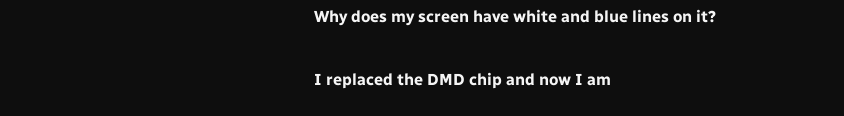Why does my screen have white and blue lines on it?

I replaced the DMD chip and now I am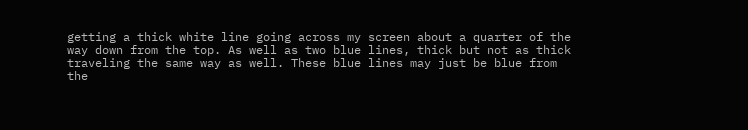getting a thick white line going across my screen about a quarter of the way down from the top. As well as two blue lines, thick but not as thick traveling the same way as well. These blue lines may just be blue from the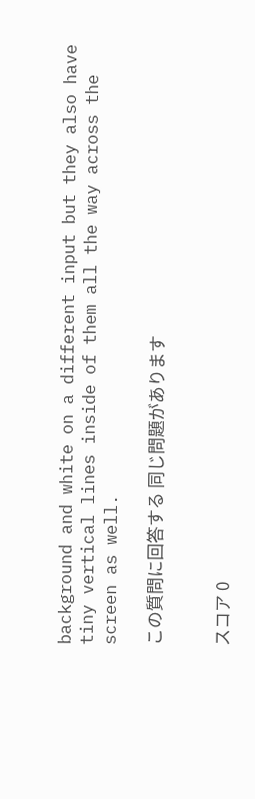background and white on a different input but they also have tiny vertical lines inside of them all the way across the screen as well.

この質問に回答する 同じ問題があります


スコア 0